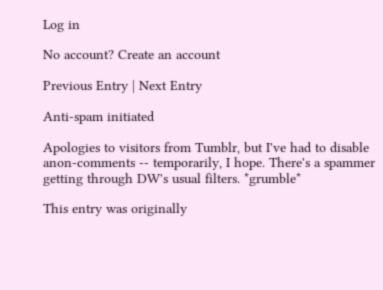Log in

No account? Create an account

Previous Entry | Next Entry

Anti-spam initiated

Apologies to visitors from Tumblr, but I've had to disable anon-comments -- temporarily, I hope. There's a spammer getting through DW's usual filters. *grumble*

This entry was originally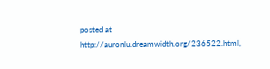posted at http://auronlu.dreamwidth.org/236522.html,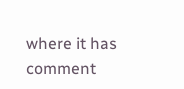where it has comment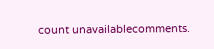count unavailablecomments.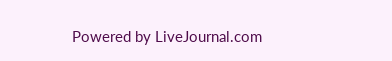Powered by LiveJournal.com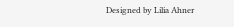Designed by Lilia Ahner